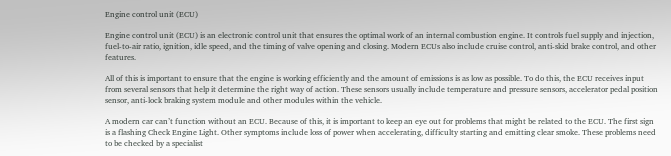Engine control unit (ECU)

Engine control unit (ECU) is an electronic control unit that ensures the optimal work of an internal combustion engine. It controls fuel supply and injection, fuel-to-air ratio, ignition, idle speed, and the timing of valve opening and closing. Modern ECUs also include cruise control, anti-skid brake control, and other features.

All of this is important to ensure that the engine is working efficiently and the amount of emissions is as low as possible. To do this, the ECU receives input from several sensors that help it determine the right way of action. These sensors usually include temperature and pressure sensors, accelerator pedal position sensor, anti-lock braking system module and other modules within the vehicle.

A modern car can’t function without an ECU. Because of this, it is important to keep an eye out for problems that might be related to the ECU. The first sign is a flashing Check Engine Light. Other symptoms include loss of power when accelerating, difficulty starting and emitting clear smoke. These problems need to be checked by a specialist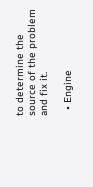to determine the source of the problem and fix it.

  • Engine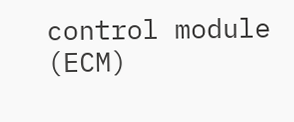control module (ECM)